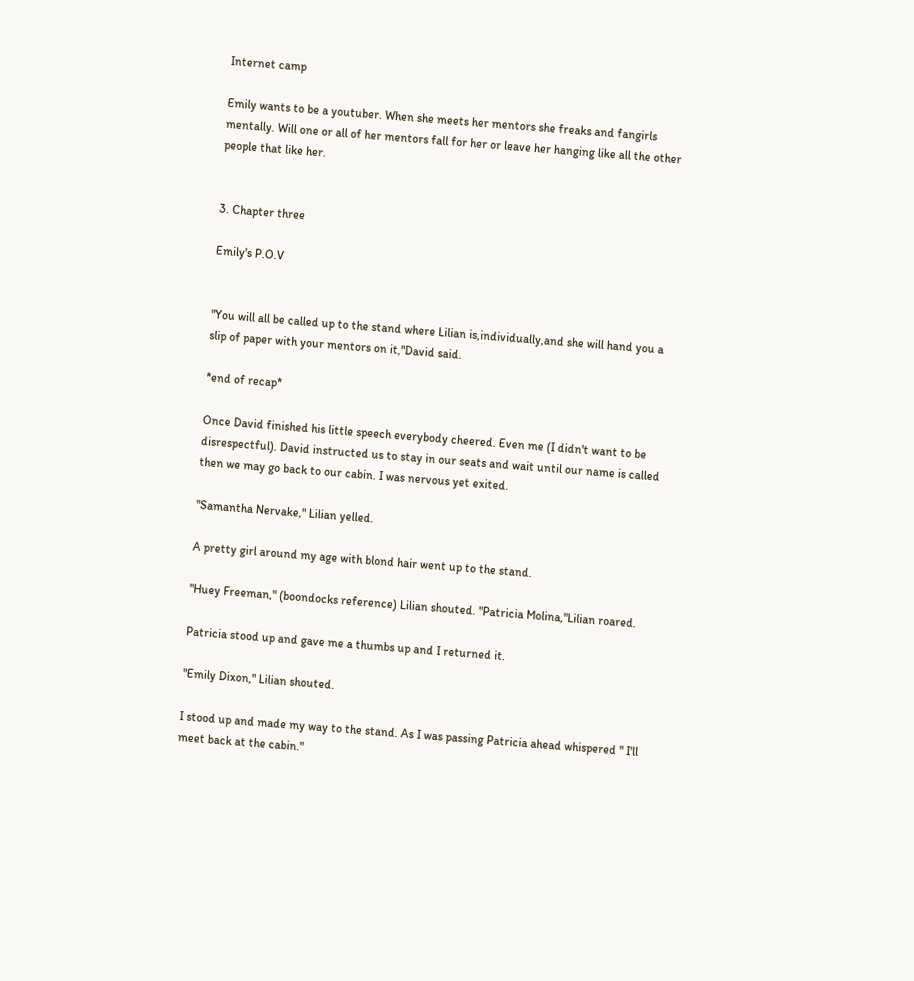Internet camp

Emily wants to be a youtuber. When she meets her mentors she freaks and fangirls mentally. Will one or all of her mentors fall for her or leave her hanging like all the other people that like her.


3. Chapter three

Emily's P.O.V


"You will all be called up to the stand where Lilian is,individually,and she will hand you a slip of paper with your mentors on it,"David said.

*end of recap*

Once David finished his little speech everybody cheered. Even me (I didn't want to be disrespectful). David instructed us to stay in our seats and wait until our name is called then we may go back to our cabin. I was nervous yet exited.

"Samantha Nervake," Lilian yelled.

A pretty girl around my age with blond hair went up to the stand.

"Huey Freeman," (boondocks reference) Lilian shouted. "Patricia Molina,"Lilian roared.

Patricia stood up and gave me a thumbs up and I returned it.

"Emily Dixon," Lilian shouted.

I stood up and made my way to the stand. As I was passing Patricia ahead whispered " I'll meet back at the cabin."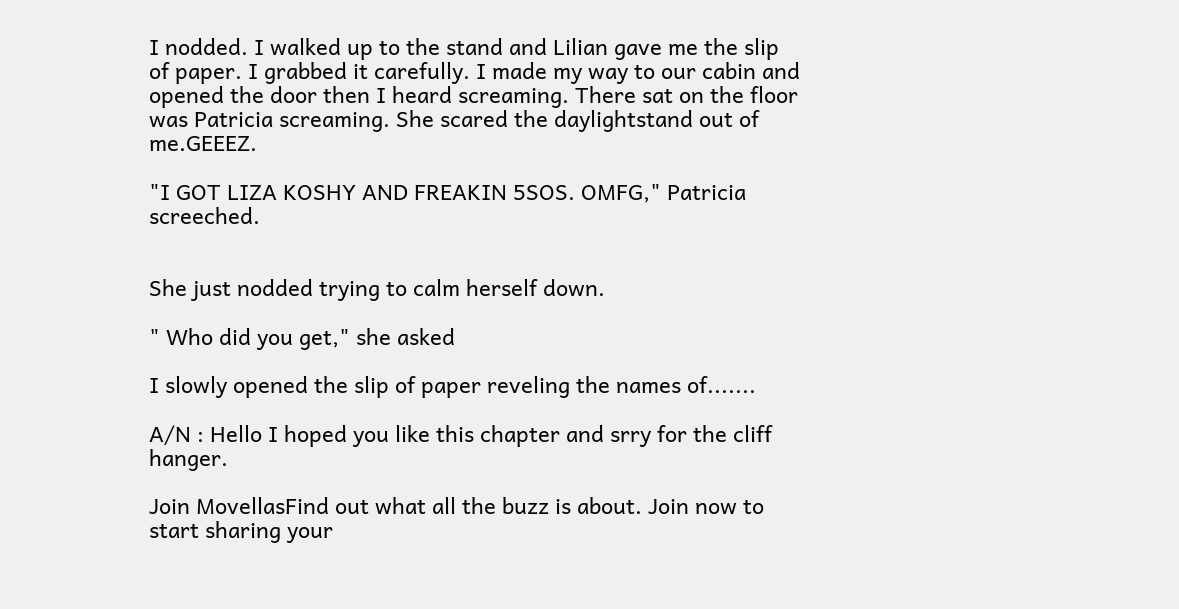I nodded. I walked up to the stand and Lilian gave me the slip of paper. I grabbed it carefully. I made my way to our cabin and opened the door then I heard screaming. There sat on the floor was Patricia screaming. She scared the daylightstand out of me.GEEEZ.

"I GOT LIZA KOSHY AND FREAKIN 5SOS. OMFG," Patricia screeched.


She just nodded trying to calm herself down.

" Who did you get," she asked

I slowly opened the slip of paper reveling the names of.......

A/N : Hello I hoped you like this chapter and srry for the cliff hanger.

Join MovellasFind out what all the buzz is about. Join now to start sharing your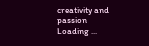creativity and passion
Loading ...